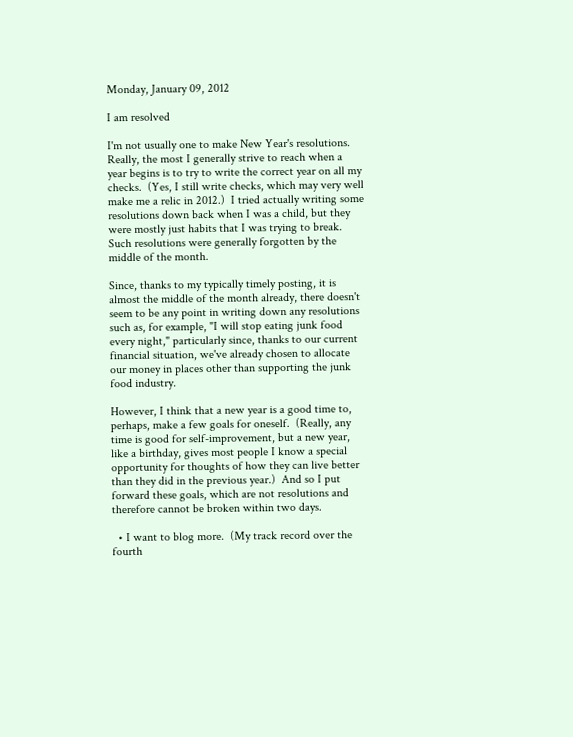Monday, January 09, 2012

I am resolved

I'm not usually one to make New Year's resolutions.  Really, the most I generally strive to reach when a year begins is to try to write the correct year on all my checks.  (Yes, I still write checks, which may very well make me a relic in 2012.)  I tried actually writing some resolutions down back when I was a child, but they were mostly just habits that I was trying to break.  Such resolutions were generally forgotten by the middle of the month.

Since, thanks to my typically timely posting, it is almost the middle of the month already, there doesn't seem to be any point in writing down any resolutions such as, for example, "I will stop eating junk food every night," particularly since, thanks to our current financial situation, we've already chosen to allocate our money in places other than supporting the junk food industry.

However, I think that a new year is a good time to, perhaps, make a few goals for oneself.  (Really, any time is good for self-improvement, but a new year, like a birthday, gives most people I know a special opportunity for thoughts of how they can live better than they did in the previous year.)  And so I put forward these goals, which are not resolutions and therefore cannot be broken within two days.

  • I want to blog more.  (My track record over the fourth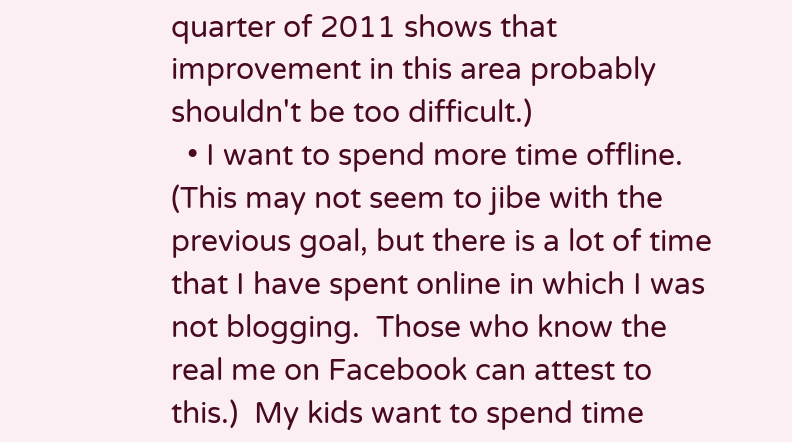quarter of 2011 shows that improvement in this area probably shouldn't be too difficult.)
  • I want to spend more time offline.  (This may not seem to jibe with the previous goal, but there is a lot of time that I have spent online in which I was not blogging.  Those who know the real me on Facebook can attest to this.)  My kids want to spend time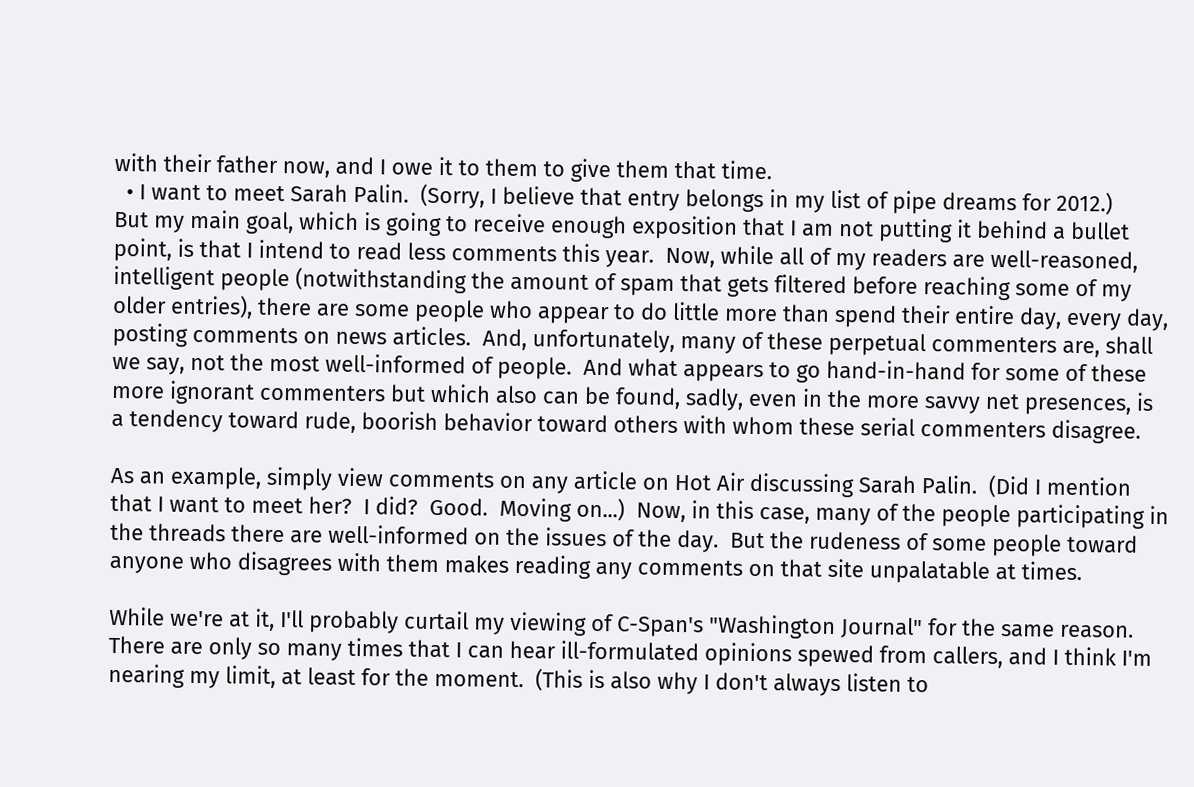with their father now, and I owe it to them to give them that time.
  • I want to meet Sarah Palin.  (Sorry, I believe that entry belongs in my list of pipe dreams for 2012.)
But my main goal, which is going to receive enough exposition that I am not putting it behind a bullet point, is that I intend to read less comments this year.  Now, while all of my readers are well-reasoned, intelligent people (notwithstanding the amount of spam that gets filtered before reaching some of my older entries), there are some people who appear to do little more than spend their entire day, every day, posting comments on news articles.  And, unfortunately, many of these perpetual commenters are, shall we say, not the most well-informed of people.  And what appears to go hand-in-hand for some of these more ignorant commenters but which also can be found, sadly, even in the more savvy net presences, is a tendency toward rude, boorish behavior toward others with whom these serial commenters disagree.

As an example, simply view comments on any article on Hot Air discussing Sarah Palin.  (Did I mention that I want to meet her?  I did?  Good.  Moving on...)  Now, in this case, many of the people participating in the threads there are well-informed on the issues of the day.  But the rudeness of some people toward anyone who disagrees with them makes reading any comments on that site unpalatable at times.

While we're at it, I'll probably curtail my viewing of C-Span's "Washington Journal" for the same reason.  There are only so many times that I can hear ill-formulated opinions spewed from callers, and I think I'm nearing my limit, at least for the moment.  (This is also why I don't always listen to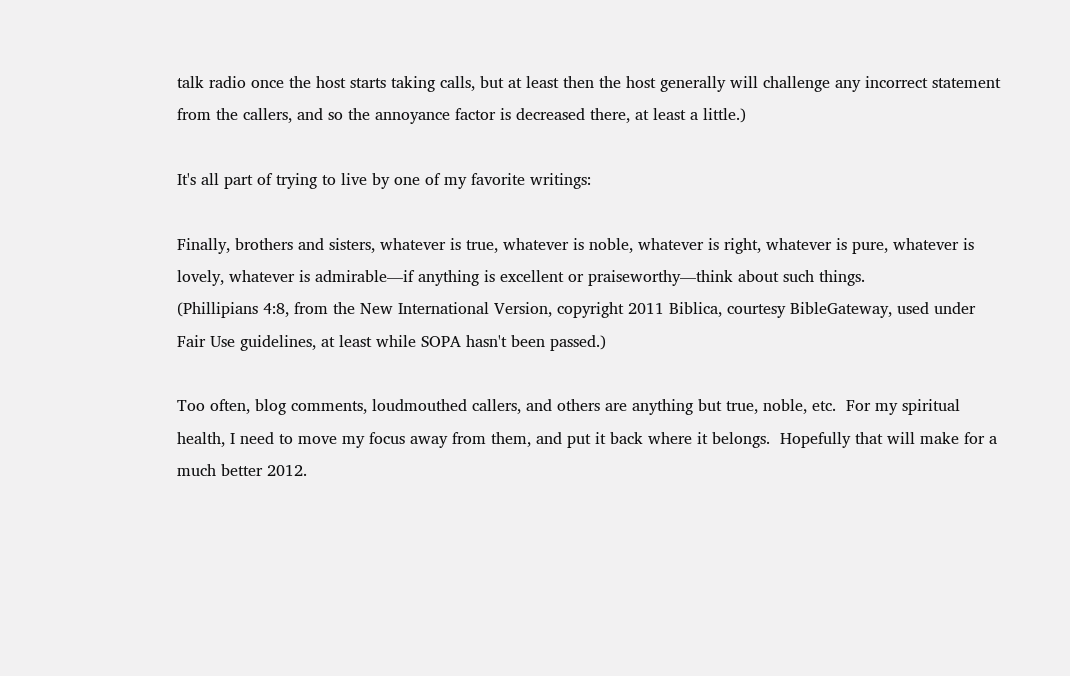talk radio once the host starts taking calls, but at least then the host generally will challenge any incorrect statement from the callers, and so the annoyance factor is decreased there, at least a little.)

It's all part of trying to live by one of my favorite writings:

Finally, brothers and sisters, whatever is true, whatever is noble, whatever is right, whatever is pure, whatever is lovely, whatever is admirable—if anything is excellent or praiseworthy—think about such things.
(Phillipians 4:8, from the New International Version, copyright 2011 Biblica, courtesy BibleGateway, used under Fair Use guidelines, at least while SOPA hasn't been passed.)

Too often, blog comments, loudmouthed callers, and others are anything but true, noble, etc.  For my spiritual health, I need to move my focus away from them, and put it back where it belongs.  Hopefully that will make for a much better 2012.